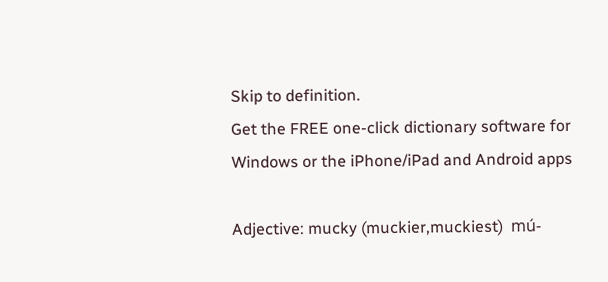Skip to definition.
Get the FREE one-click dictionary software for Windows or the iPhone/iPad and Android apps

Adjective: mucky (muckier,muckiest)  mú-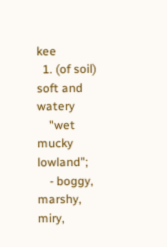kee
  1. (of soil) soft and watery
    "wet mucky lowland";
    - boggy, marshy, miry,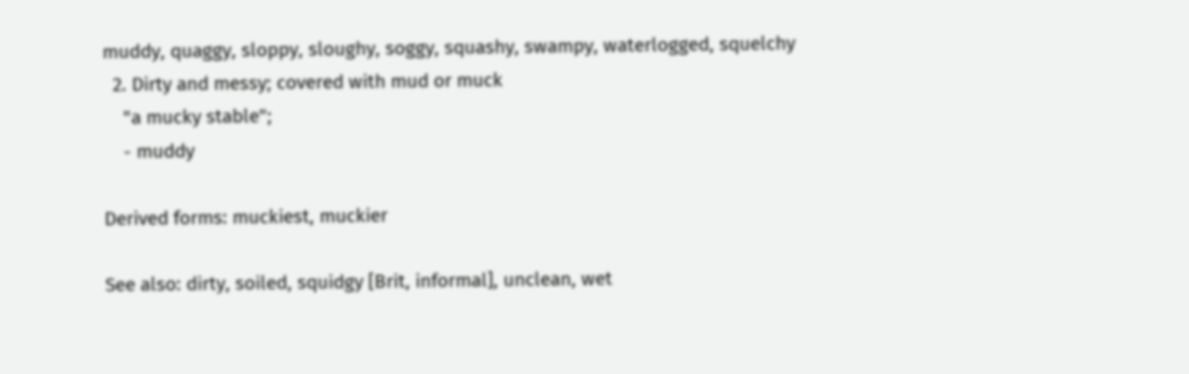muddy, quaggy, sloppy, sloughy, soggy, squashy, swampy, waterlogged, squelchy
  2. Dirty and messy; covered with mud or muck
    "a mucky stable";
    - muddy

Derived forms: muckiest, muckier

See also: dirty, soiled, squidgy [Brit, informal], unclean, wet